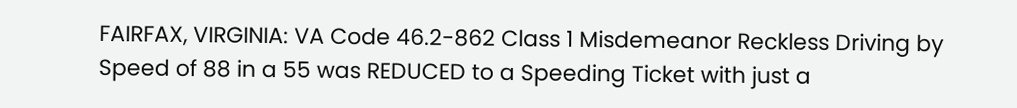FAIRFAX, VIRGINIA: VA Code 46.2-862 Class 1 Misdemeanor Reckless Driving by Speed of 88 in a 55 was REDUCED to a Speeding Ticket with just a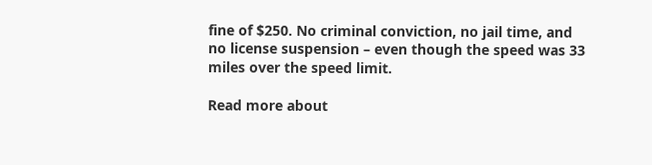fine of $250. No criminal conviction, no jail time, and no license suspension – even though the speed was 33 miles over the speed limit.

Read more about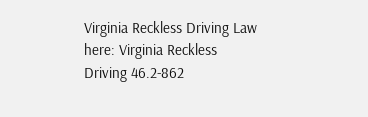Virginia Reckless Driving Law here: Virginia Reckless Driving 46.2-862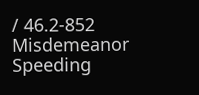/ 46.2-852 Misdemeanor Speeding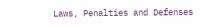Laws, Penalties and Defenses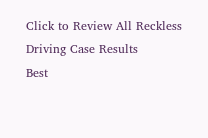Click to Review All Reckless Driving Case Results
Best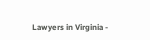Lawyers in Virginia -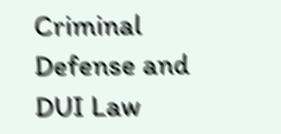Criminal Defense and DUI Law